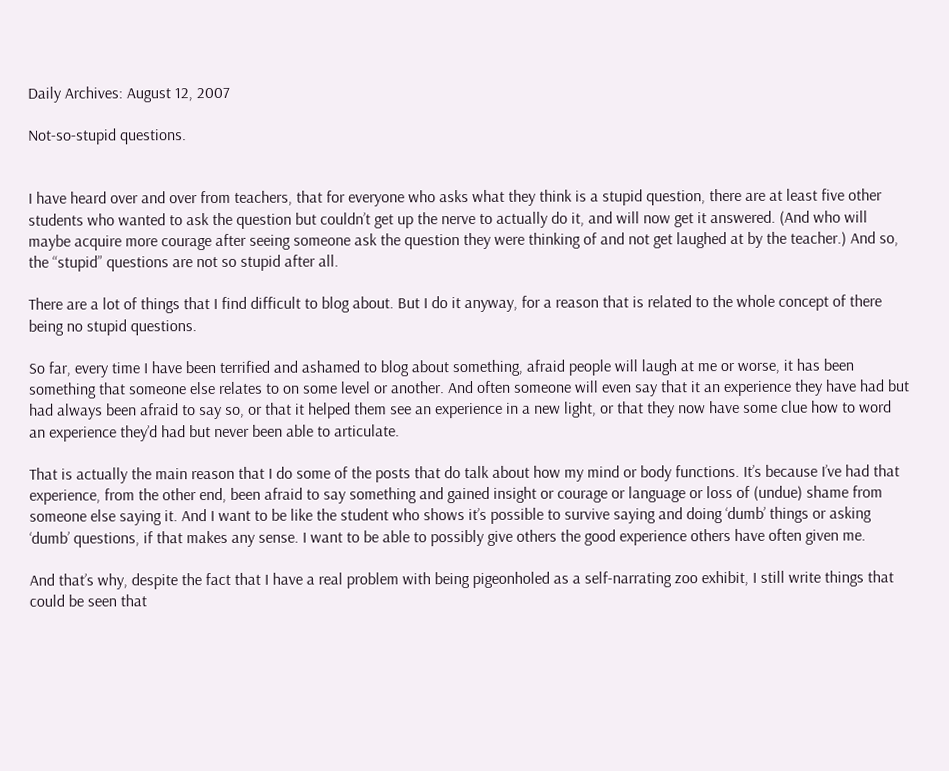Daily Archives: August 12, 2007

Not-so-stupid questions.


I have heard over and over from teachers, that for everyone who asks what they think is a stupid question, there are at least five other students who wanted to ask the question but couldn’t get up the nerve to actually do it, and will now get it answered. (And who will maybe acquire more courage after seeing someone ask the question they were thinking of and not get laughed at by the teacher.) And so, the “stupid” questions are not so stupid after all.

There are a lot of things that I find difficult to blog about. But I do it anyway, for a reason that is related to the whole concept of there being no stupid questions.

So far, every time I have been terrified and ashamed to blog about something, afraid people will laugh at me or worse, it has been something that someone else relates to on some level or another. And often someone will even say that it an experience they have had but had always been afraid to say so, or that it helped them see an experience in a new light, or that they now have some clue how to word an experience they’d had but never been able to articulate.

That is actually the main reason that I do some of the posts that do talk about how my mind or body functions. It’s because I’ve had that experience, from the other end, been afraid to say something and gained insight or courage or language or loss of (undue) shame from someone else saying it. And I want to be like the student who shows it’s possible to survive saying and doing ‘dumb’ things or asking ‘dumb’ questions, if that makes any sense. I want to be able to possibly give others the good experience others have often given me.

And that’s why, despite the fact that I have a real problem with being pigeonholed as a self-narrating zoo exhibit, I still write things that could be seen that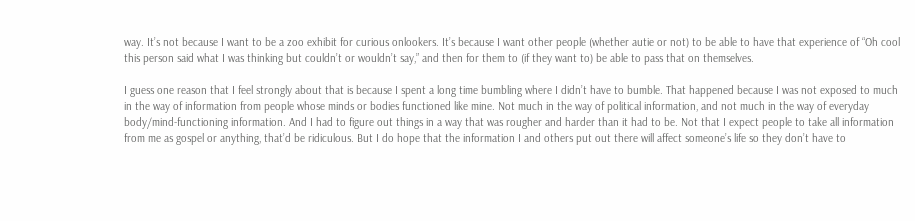way. It’s not because I want to be a zoo exhibit for curious onlookers. It’s because I want other people (whether autie or not) to be able to have that experience of “Oh cool this person said what I was thinking but couldn’t or wouldn’t say,” and then for them to (if they want to) be able to pass that on themselves.

I guess one reason that I feel strongly about that is because I spent a long time bumbling where I didn’t have to bumble. That happened because I was not exposed to much in the way of information from people whose minds or bodies functioned like mine. Not much in the way of political information, and not much in the way of everyday body/mind-functioning information. And I had to figure out things in a way that was rougher and harder than it had to be. Not that I expect people to take all information from me as gospel or anything, that’d be ridiculous. But I do hope that the information I and others put out there will affect someone’s life so they don’t have to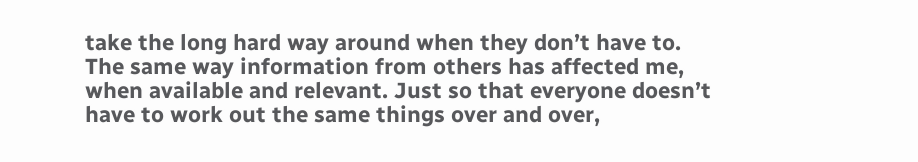take the long hard way around when they don’t have to. The same way information from others has affected me, when available and relevant. Just so that everyone doesn’t have to work out the same things over and over,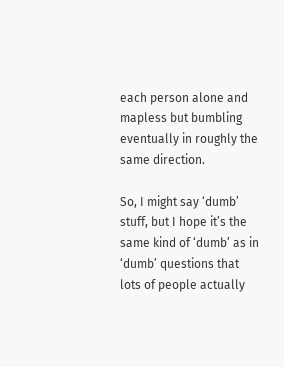each person alone and mapless but bumbling eventually in roughly the same direction.

So, I might say ‘dumb’ stuff, but I hope it’s the same kind of ‘dumb’ as in ‘dumb’ questions that lots of people actually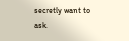secretly want to ask.